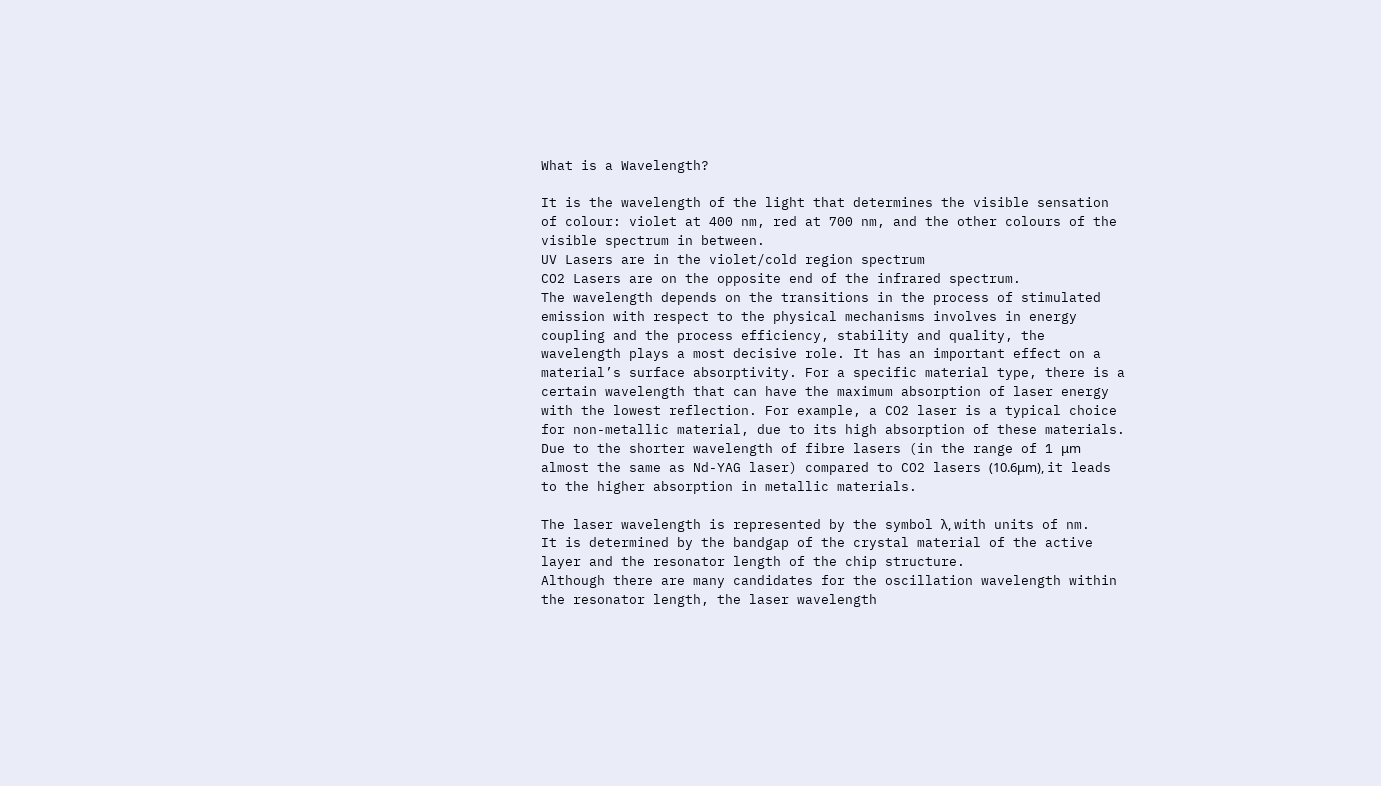What is a Wavelength?

It is the wavelength of the light that determines the visible sensation of colour: violet at 400 nm, red at 700 nm, and the other colours of the visible spectrum in between.
UV Lasers are in the violet/cold region spectrum
CO2 Lasers are on the opposite end of the infrared spectrum.
The wavelength depends on the transitions in the process of stimulated emission with respect to the physical mechanisms involves in energy coupling and the process efficiency, stability and quality, the wavelength plays a most decisive role. It has an important effect on a material’s surface absorptivity. For a specific material type, there is a certain wavelength that can have the maximum absorption of laser energy with the lowest reflection. For example, a CO2 laser is a typical choice for non-metallic material, due to its high absorption of these materials. Due to the shorter wavelength of fibre lasers (in the range of 1 μm almost the same as Nd-YAG laser) compared to CO2 lasers (10.6μm), it leads to the higher absorption in metallic materials.

The laser wavelength is represented by the symbol λ, with units of nm.
It is determined by the bandgap of the crystal material of the active layer and the resonator length of the chip structure.
Although there are many candidates for the oscillation wavelength within the resonator length, the laser wavelength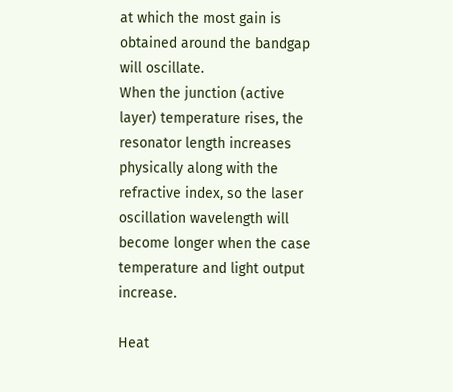at which the most gain is obtained around the bandgap will oscillate.
When the junction (active layer) temperature rises, the resonator length increases physically along with the refractive index, so the laser oscillation wavelength will become longer when the case temperature and light output increase.

Heat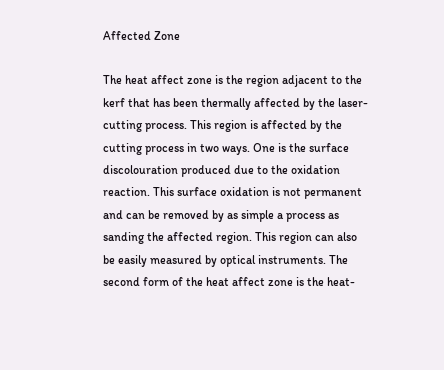Affected Zone

The heat affect zone is the region adjacent to the kerf that has been thermally affected by the laser-cutting process. This region is affected by the cutting process in two ways. One is the surface discolouration produced due to the oxidation reaction. This surface oxidation is not permanent and can be removed by as simple a process as sanding the affected region. This region can also be easily measured by optical instruments. The second form of the heat affect zone is the heat-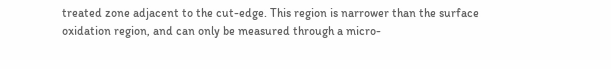treated zone adjacent to the cut-edge. This region is narrower than the surface oxidation region, and can only be measured through a micro-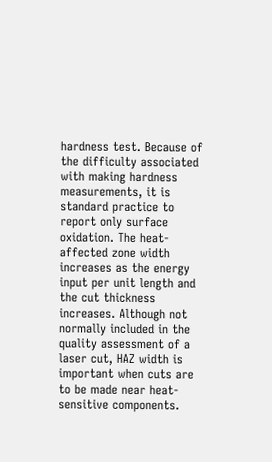hardness test. Because of the difficulty associated with making hardness measurements, it is standard practice to report only surface oxidation. The heat-affected zone width increases as the energy input per unit length and the cut thickness increases. Although not normally included in the quality assessment of a laser cut, HAZ width is important when cuts are to be made near heat-sensitive components.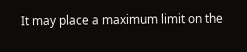It may place a maximum limit on the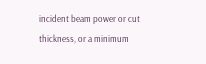incident beam power or cut thickness, or a minimum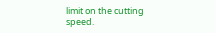limit on the cutting speed.